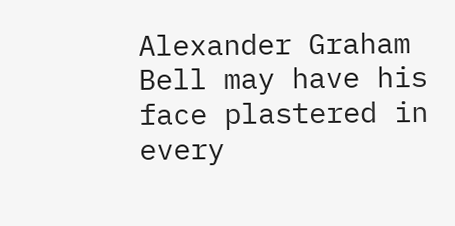Alexander Graham Bell may have his face plastered in every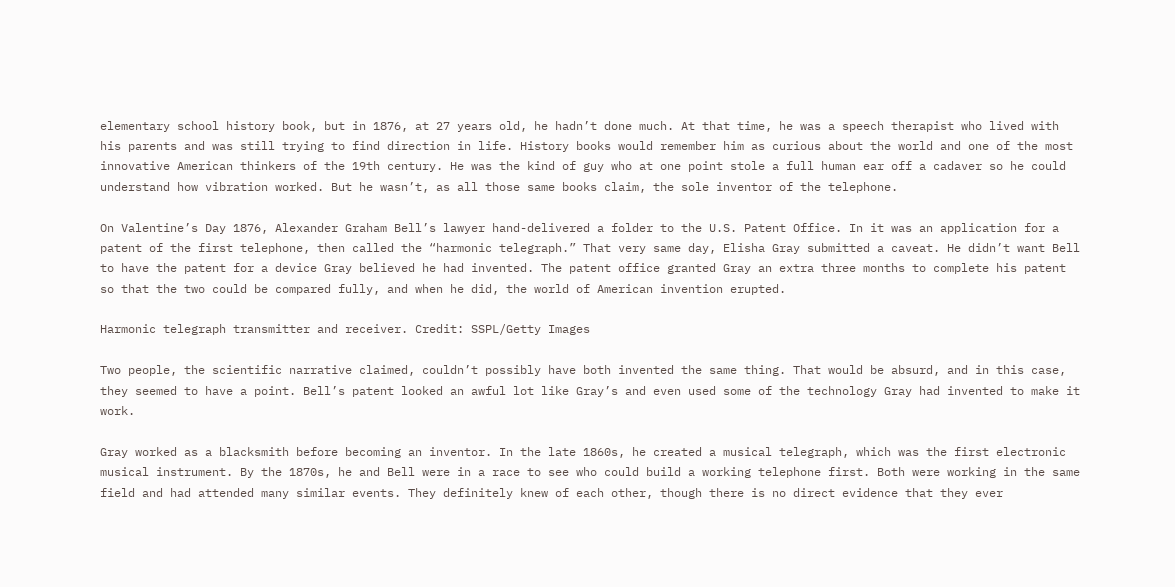elementary school history book, but in 1876, at 27 years old, he hadn’t done much. At that time, he was a speech therapist who lived with his parents and was still trying to find direction in life. History books would remember him as curious about the world and one of the most innovative American thinkers of the 19th century. He was the kind of guy who at one point stole a full human ear off a cadaver so he could understand how vibration worked. But he wasn’t, as all those same books claim, the sole inventor of the telephone.

On Valentine’s Day 1876, Alexander Graham Bell’s lawyer hand-delivered a folder to the U.S. Patent Office. In it was an application for a patent of the first telephone, then called the “harmonic telegraph.” That very same day, Elisha Gray submitted a caveat. He didn’t want Bell to have the patent for a device Gray believed he had invented. The patent office granted Gray an extra three months to complete his patent so that the two could be compared fully, and when he did, the world of American invention erupted.

Harmonic telegraph transmitter and receiver. Credit: SSPL/Getty Images

Two people, the scientific narrative claimed, couldn’t possibly have both invented the same thing. That would be absurd, and in this case, they seemed to have a point. Bell’s patent looked an awful lot like Gray’s and even used some of the technology Gray had invented to make it work.

Gray worked as a blacksmith before becoming an inventor. In the late 1860s, he created a musical telegraph, which was the first electronic musical instrument. By the 1870s, he and Bell were in a race to see who could build a working telephone first. Both were working in the same field and had attended many similar events. They definitely knew of each other, though there is no direct evidence that they ever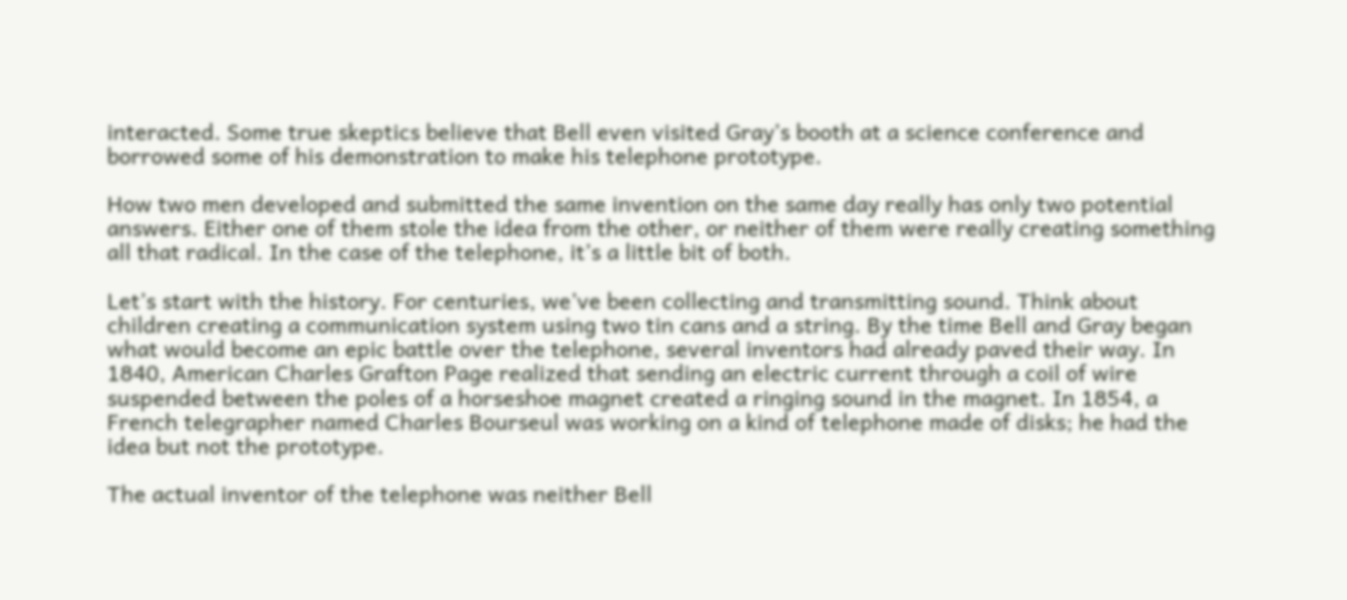interacted. Some true skeptics believe that Bell even visited Gray’s booth at a science conference and borrowed some of his demonstration to make his telephone prototype.

How two men developed and submitted the same invention on the same day really has only two potential answers. Either one of them stole the idea from the other, or neither of them were really creating something all that radical. In the case of the telephone, it’s a little bit of both.

Let’s start with the history. For centuries, we’ve been collecting and transmitting sound. Think about children creating a communication system using two tin cans and a string. By the time Bell and Gray began what would become an epic battle over the telephone, several inventors had already paved their way. In 1840, American Charles Grafton Page realized that sending an electric current through a coil of wire suspended between the poles of a horseshoe magnet created a ringing sound in the magnet. In 1854, a French telegrapher named Charles Bourseul was working on a kind of telephone made of disks; he had the idea but not the prototype.

The actual inventor of the telephone was neither Bell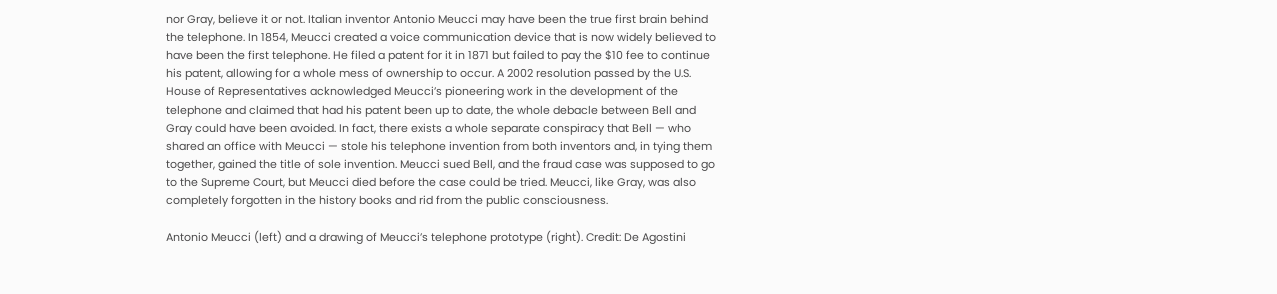nor Gray, believe it or not. Italian inventor Antonio Meucci may have been the true first brain behind the telephone. In 1854, Meucci created a voice communication device that is now widely believed to have been the first telephone. He filed a patent for it in 1871 but failed to pay the $10 fee to continue his patent, allowing for a whole mess of ownership to occur. A 2002 resolution passed by the U.S. House of Representatives acknowledged Meucci’s pioneering work in the development of the telephone and claimed that had his patent been up to date, the whole debacle between Bell and Gray could have been avoided. In fact, there exists a whole separate conspiracy that Bell — who shared an office with Meucci — stole his telephone invention from both inventors and, in tying them together, gained the title of sole invention. Meucci sued Bell, and the fraud case was supposed to go to the Supreme Court, but Meucci died before the case could be tried. Meucci, like Gray, was also completely forgotten in the history books and rid from the public consciousness.

Antonio Meucci (left) and a drawing of Meucci’s telephone prototype (right). Credit: De Agostini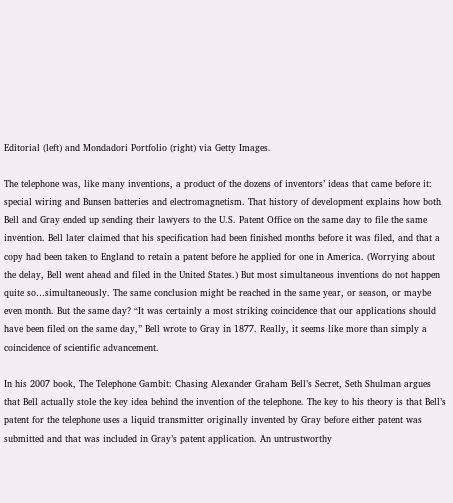Editorial (left) and Mondadori Portfolio (right) via Getty Images.

The telephone was, like many inventions, a product of the dozens of inventors’ ideas that came before it: special wiring and Bunsen batteries and electromagnetism. That history of development explains how both Bell and Gray ended up sending their lawyers to the U.S. Patent Office on the same day to file the same invention. Bell later claimed that his specification had been finished months before it was filed, and that a copy had been taken to England to retain a patent before he applied for one in America. (Worrying about the delay, Bell went ahead and filed in the United States.) But most simultaneous inventions do not happen quite so…simultaneously. The same conclusion might be reached in the same year, or season, or maybe even month. But the same day? “It was certainly a most striking coincidence that our applications should have been filed on the same day,” Bell wrote to Gray in 1877. Really, it seems like more than simply a coincidence of scientific advancement.

In his 2007 book, The Telephone Gambit: Chasing Alexander Graham Bell’s Secret, Seth Shulman argues that Bell actually stole the key idea behind the invention of the telephone. The key to his theory is that Bell’s patent for the telephone uses a liquid transmitter originally invented by Gray before either patent was submitted and that was included in Gray’s patent application. An untrustworthy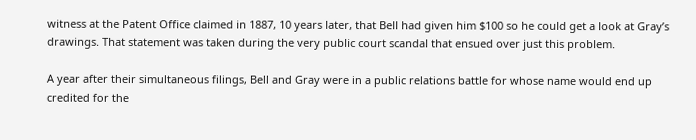witness at the Patent Office claimed in 1887, 10 years later, that Bell had given him $100 so he could get a look at Gray’s drawings. That statement was taken during the very public court scandal that ensued over just this problem.

A year after their simultaneous filings, Bell and Gray were in a public relations battle for whose name would end up credited for the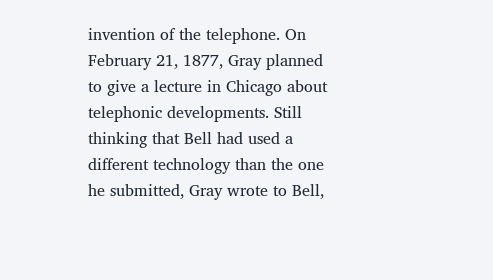invention of the telephone. On February 21, 1877, Gray planned to give a lecture in Chicago about telephonic developments. Still thinking that Bell had used a different technology than the one he submitted, Gray wrote to Bell,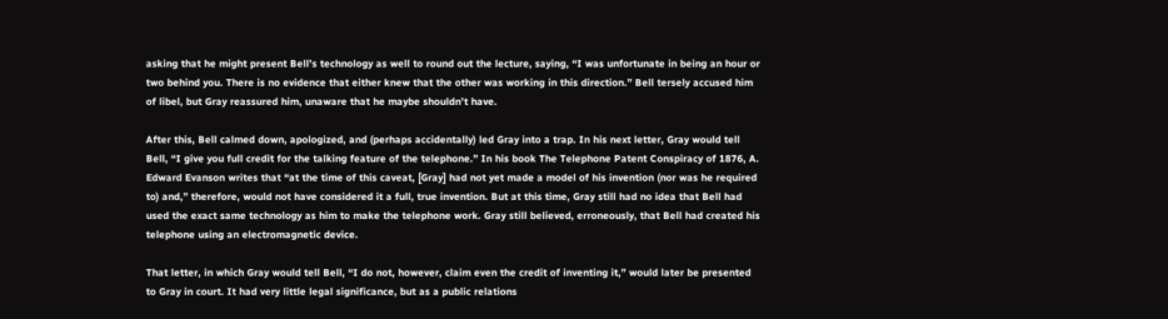asking that he might present Bell’s technology as well to round out the lecture, saying, “I was unfortunate in being an hour or two behind you. There is no evidence that either knew that the other was working in this direction.” Bell tersely accused him of libel, but Gray reassured him, unaware that he maybe shouldn’t have.

After this, Bell calmed down, apologized, and (perhaps accidentally) led Gray into a trap. In his next letter, Gray would tell Bell, “I give you full credit for the talking feature of the telephone.” In his book The Telephone Patent Conspiracy of 1876, A. Edward Evanson writes that “at the time of this caveat, [Gray] had not yet made a model of his invention (nor was he required to) and,” therefore, would not have considered it a full, true invention. But at this time, Gray still had no idea that Bell had used the exact same technology as him to make the telephone work. Gray still believed, erroneously, that Bell had created his telephone using an electromagnetic device.

That letter, in which Gray would tell Bell, “I do not, however, claim even the credit of inventing it,” would later be presented to Gray in court. It had very little legal significance, but as a public relations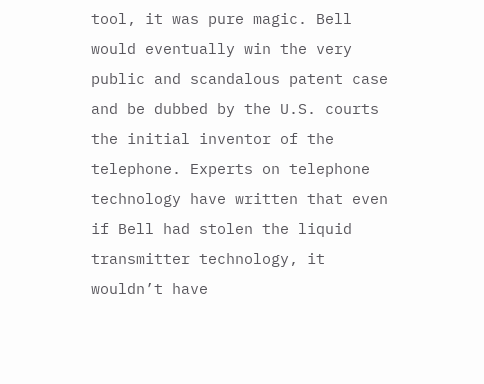tool, it was pure magic. Bell would eventually win the very public and scandalous patent case and be dubbed by the U.S. courts the initial inventor of the telephone. Experts on telephone technology have written that even if Bell had stolen the liquid transmitter technology, it wouldn’t have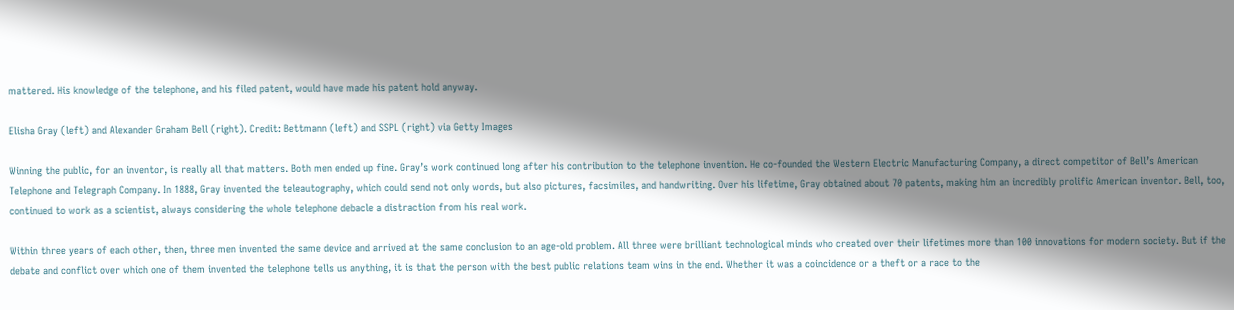mattered. His knowledge of the telephone, and his filed patent, would have made his patent hold anyway.

Elisha Gray (left) and Alexander Graham Bell (right). Credit: Bettmann (left) and SSPL (right) via Getty Images

Winning the public, for an inventor, is really all that matters. Both men ended up fine. Gray’s work continued long after his contribution to the telephone invention. He co-founded the Western Electric Manufacturing Company, a direct competitor of Bell’s American Telephone and Telegraph Company. In 1888, Gray invented the teleautography, which could send not only words, but also pictures, facsimiles, and handwriting. Over his lifetime, Gray obtained about 70 patents, making him an incredibly prolific American inventor. Bell, too, continued to work as a scientist, always considering the whole telephone debacle a distraction from his real work.

Within three years of each other, then, three men invented the same device and arrived at the same conclusion to an age-old problem. All three were brilliant technological minds who created over their lifetimes more than 100 innovations for modern society. But if the debate and conflict over which one of them invented the telephone tells us anything, it is that the person with the best public relations team wins in the end. Whether it was a coincidence or a theft or a race to the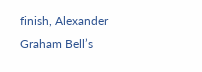finish, Alexander Graham Bell’s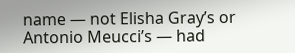name — not Elisha Gray’s or Antonio Meucci’s — had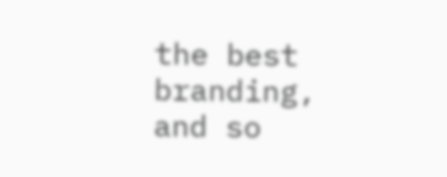the best branding, and so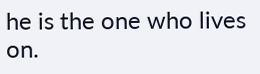he is the one who lives on.